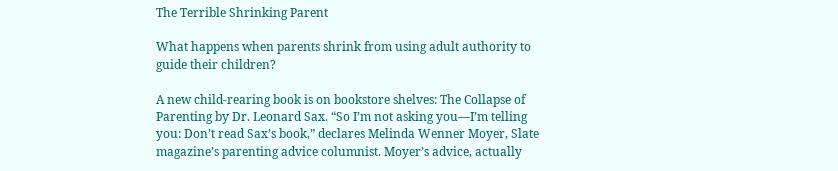The Terrible Shrinking Parent

What happens when parents shrink from using adult authority to guide their children?

A new child-rearing book is on bookstore shelves: The Collapse of Parenting by Dr. Leonard Sax. “So I’m not asking you—I’m telling you: Don’t read Sax’s book,” declares Melinda Wenner Moyer, Slate magazine’s parenting advice columnist. Moyer’s advice, actually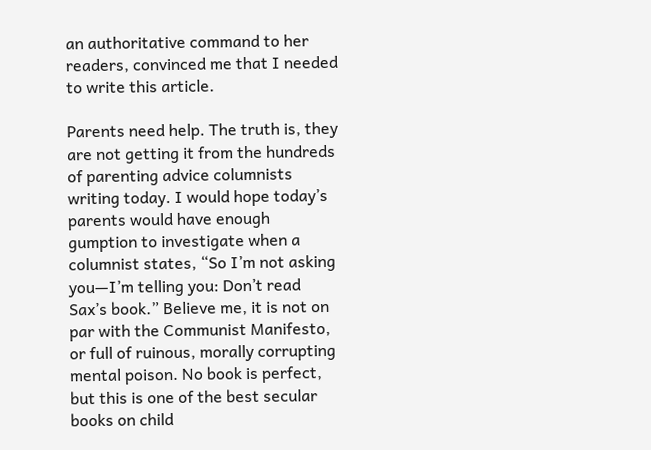an authoritative command to her readers, convinced me that I needed to write this article.

Parents need help. The truth is, they are not getting it from the hundreds of parenting advice columnists writing today. I would hope today’s parents would have enough gumption to investigate when a columnist states, “So I’m not asking you—I’m telling you: Don’t read Sax’s book.” Believe me, it is not on par with the Communist Manifesto, or full of ruinous, morally corrupting mental poison. No book is perfect, but this is one of the best secular books on child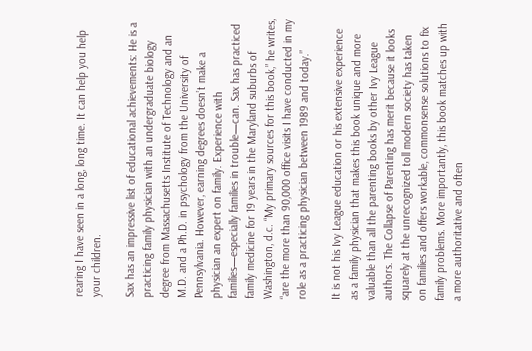rearing I have seen in a long, long time. It can help you help your children.

Sax has an impressive list of educational achievements: He is a practicing family physician with an undergraduate biology degree from Massachusetts Institute of Technology and an M.D. and a Ph.D. in psychology from the University of Pennsylvania. However, earning degrees doesn’t make a physician an expert on family. Experience with families—especially families in trouble—can. Sax has practiced family medicine for 19 years in the Maryland suburbs of Washington, d.c. “My primary sources for this book,” he writes, “are the more than 90,000 office visits I have conducted in my role as a practicing physician between 1989 and today.”

It is not his Ivy League education or his extensive experience as a family physician that makes this book unique and more valuable than all the parenting books by other Ivy League authors. The Collapse of Parenting has merit because it looks squarely at the unrecognized toll modern society has taken on families and offers workable, commonsense solutions to fix family problems. More importantly, this book matches up with a more authoritative and often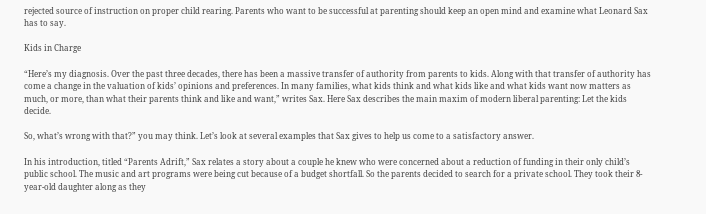rejected source of instruction on proper child rearing. Parents who want to be successful at parenting should keep an open mind and examine what Leonard Sax has to say.

Kids in Charge

“Here’s my diagnosis. Over the past three decades, there has been a massive transfer of authority from parents to kids. Along with that transfer of authority has come a change in the valuation of kids’ opinions and preferences. In many families, what kids think and what kids like and what kids want now matters as much, or more, than what their parents think and like and want,” writes Sax. Here Sax describes the main maxim of modern liberal parenting: Let the kids decide.

So, what’s wrong with that?” you may think. Let’s look at several examples that Sax gives to help us come to a satisfactory answer.

In his introduction, titled “Parents Adrift,” Sax relates a story about a couple he knew who were concerned about a reduction of funding in their only child’s public school. The music and art programs were being cut because of a budget shortfall. So the parents decided to search for a private school. They took their 8-year-old daughter along as they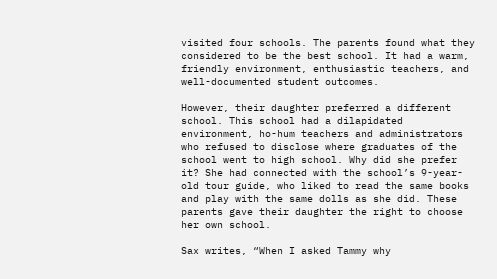visited four schools. The parents found what they considered to be the best school. It had a warm, friendly environment, enthusiastic teachers, and well-documented student outcomes.

However, their daughter preferred a different school. This school had a dilapidated environment, ho-hum teachers and administrators who refused to disclose where graduates of the school went to high school. Why did she prefer it? She had connected with the school’s 9-year-old tour guide, who liked to read the same books and play with the same dolls as she did. These parents gave their daughter the right to choose her own school.

Sax writes, “When I asked Tammy why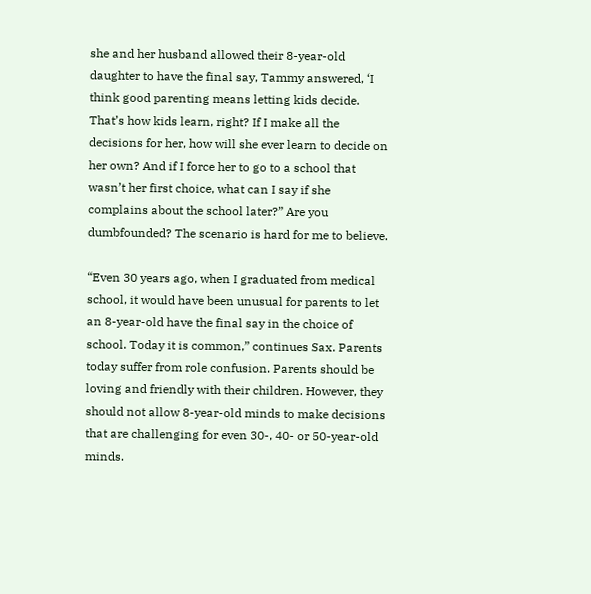she and her husband allowed their 8-year-old daughter to have the final say, Tammy answered, ‘I think good parenting means letting kids decide. That’s how kids learn, right? If I make all the decisions for her, how will she ever learn to decide on her own? And if I force her to go to a school that wasn’t her first choice, what can I say if she complains about the school later?” Are you dumbfounded? The scenario is hard for me to believe.

“Even 30 years ago, when I graduated from medical school, it would have been unusual for parents to let an 8-year-old have the final say in the choice of school. Today it is common,” continues Sax. Parents today suffer from role confusion. Parents should be loving and friendly with their children. However, they should not allow 8-year-old minds to make decisions that are challenging for even 30-, 40- or 50-year-old minds.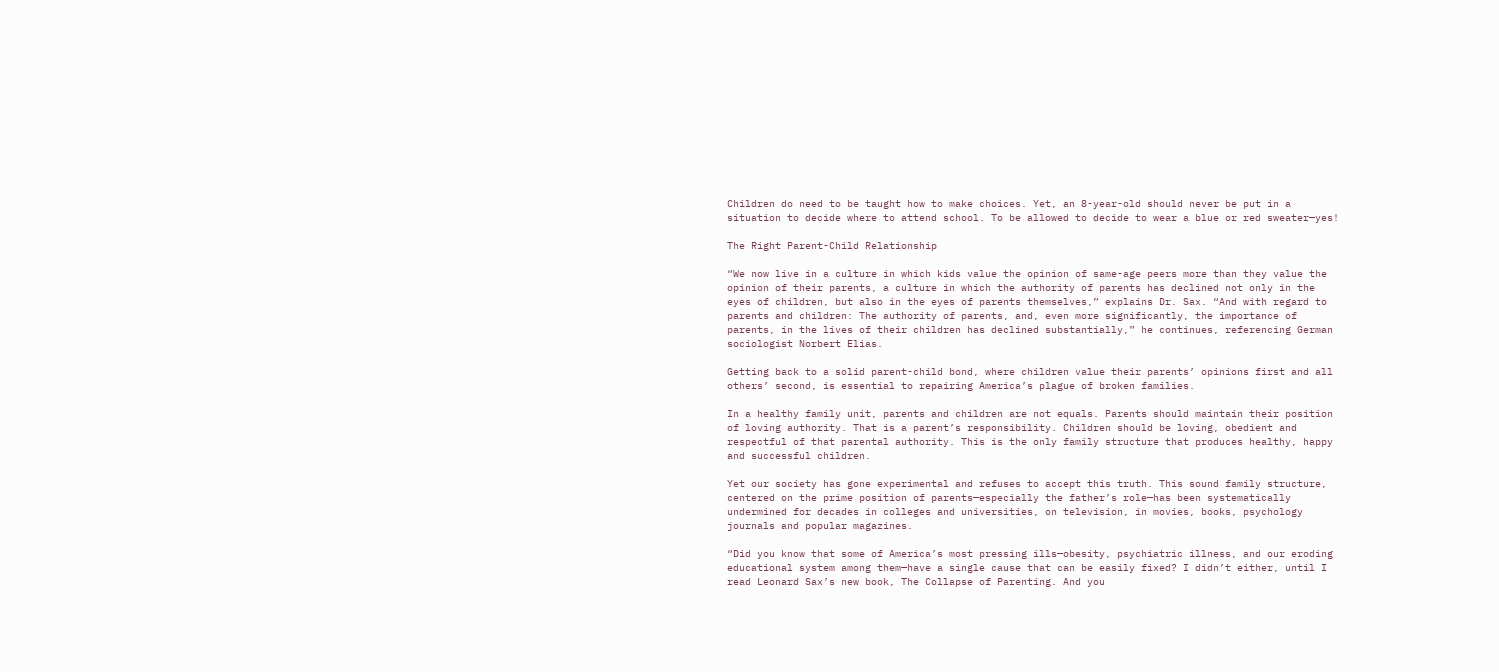Children do need to be taught how to make choices. Yet, an 8-year-old should never be put in a situation to decide where to attend school. To be allowed to decide to wear a blue or red sweater—yes!

The Right Parent-Child Relationship

“We now live in a culture in which kids value the opinion of same-age peers more than they value the opinion of their parents, a culture in which the authority of parents has declined not only in the eyes of children, but also in the eyes of parents themselves,” explains Dr. Sax. “And with regard to parents and children: The authority of parents, and, even more significantly, the importance of parents, in the lives of their children has declined substantially,” he continues, referencing German sociologist Norbert Elias.

Getting back to a solid parent-child bond, where children value their parents’ opinions first and all others’ second, is essential to repairing America’s plague of broken families.

In a healthy family unit, parents and children are not equals. Parents should maintain their position of loving authority. That is a parent’s responsibility. Children should be loving, obedient and respectful of that parental authority. This is the only family structure that produces healthy, happy and successful children.

Yet our society has gone experimental and refuses to accept this truth. This sound family structure, centered on the prime position of parents—especially the father’s role—has been systematically undermined for decades in colleges and universities, on television, in movies, books, psychology journals and popular magazines.

“Did you know that some of America’s most pressing ills—obesity, psychiatric illness, and our eroding educational system among them—have a single cause that can be easily fixed? I didn’t either, until I read Leonard Sax’s new book, The Collapse of Parenting. And you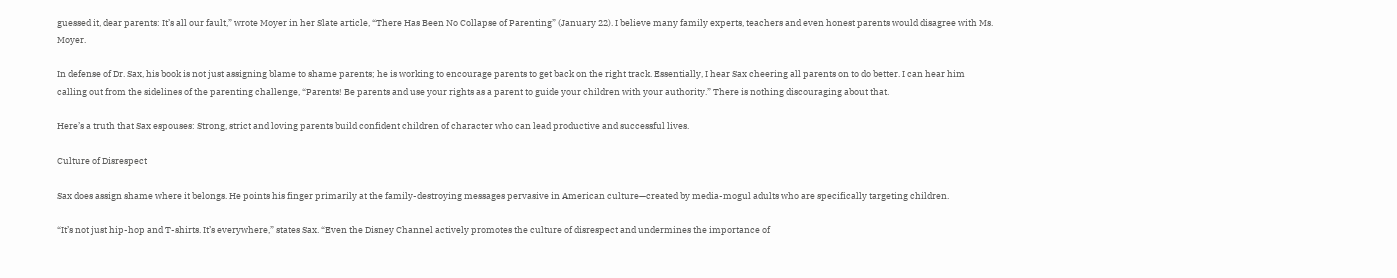guessed it, dear parents: It’s all our fault,” wrote Moyer in her Slate article, “There Has Been No Collapse of Parenting” (January 22). I believe many family experts, teachers and even honest parents would disagree with Ms. Moyer.

In defense of Dr. Sax, his book is not just assigning blame to shame parents; he is working to encourage parents to get back on the right track. Essentially, I hear Sax cheering all parents on to do better. I can hear him calling out from the sidelines of the parenting challenge, “Parents! Be parents and use your rights as a parent to guide your children with your authority.” There is nothing discouraging about that.

Here’s a truth that Sax espouses: Strong, strict and loving parents build confident children of character who can lead productive and successful lives.

Culture of Disrespect

Sax does assign shame where it belongs. He points his finger primarily at the family-destroying messages pervasive in American culture—created by media-mogul adults who are specifically targeting children.

“It’s not just hip-hop and T-shirts. It’s everywhere,” states Sax. “Even the Disney Channel actively promotes the culture of disrespect and undermines the importance of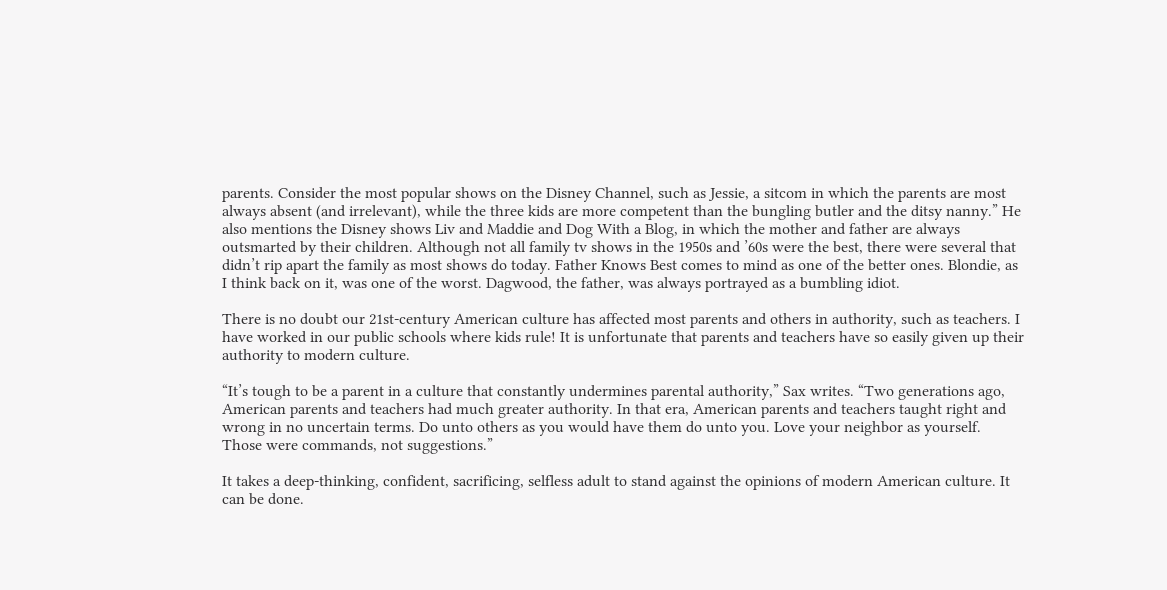parents. Consider the most popular shows on the Disney Channel, such as Jessie, a sitcom in which the parents are most always absent (and irrelevant), while the three kids are more competent than the bungling butler and the ditsy nanny.” He also mentions the Disney shows Liv and Maddie and Dog With a Blog, in which the mother and father are always outsmarted by their children. Although not all family tv shows in the 1950s and ’60s were the best, there were several that didn’t rip apart the family as most shows do today. Father Knows Best comes to mind as one of the better ones. Blondie, as I think back on it, was one of the worst. Dagwood, the father, was always portrayed as a bumbling idiot.

There is no doubt our 21st-century American culture has affected most parents and others in authority, such as teachers. I have worked in our public schools where kids rule! It is unfortunate that parents and teachers have so easily given up their authority to modern culture.

“It’s tough to be a parent in a culture that constantly undermines parental authority,” Sax writes. “Two generations ago, American parents and teachers had much greater authority. In that era, American parents and teachers taught right and wrong in no uncertain terms. Do unto others as you would have them do unto you. Love your neighbor as yourself. Those were commands, not suggestions.”

It takes a deep-thinking, confident, sacrificing, selfless adult to stand against the opinions of modern American culture. It can be done.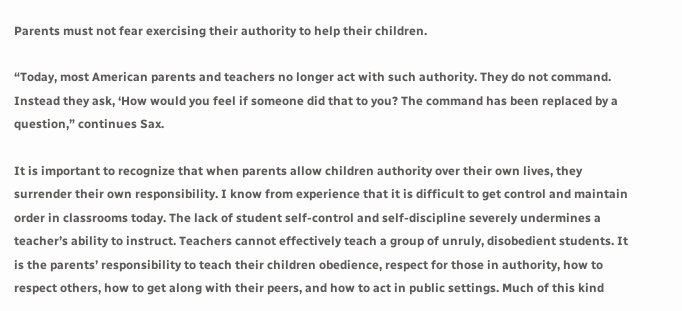Parents must not fear exercising their authority to help their children.

“Today, most American parents and teachers no longer act with such authority. They do not command. Instead they ask, ‘How would you feel if someone did that to you? The command has been replaced by a question,” continues Sax.

It is important to recognize that when parents allow children authority over their own lives, they surrender their own responsibility. I know from experience that it is difficult to get control and maintain order in classrooms today. The lack of student self-control and self-discipline severely undermines a teacher’s ability to instruct. Teachers cannot effectively teach a group of unruly, disobedient students. It is the parents’ responsibility to teach their children obedience, respect for those in authority, how to respect others, how to get along with their peers, and how to act in public settings. Much of this kind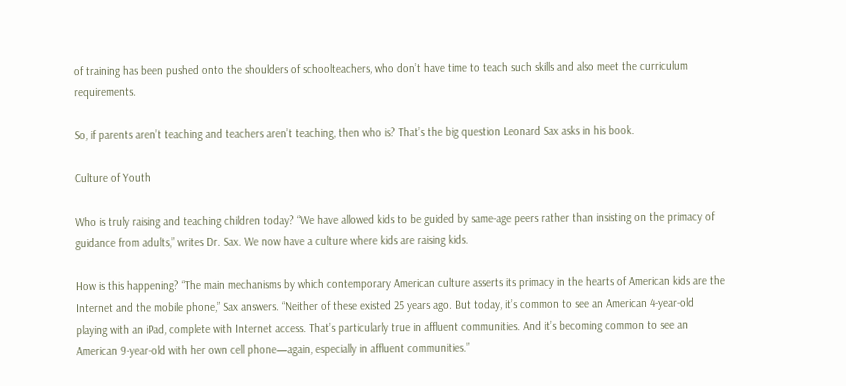of training has been pushed onto the shoulders of schoolteachers, who don’t have time to teach such skills and also meet the curriculum requirements.

So, if parents aren’t teaching and teachers aren’t teaching, then who is? That’s the big question Leonard Sax asks in his book.

Culture of Youth

Who is truly raising and teaching children today? “We have allowed kids to be guided by same-age peers rather than insisting on the primacy of guidance from adults,” writes Dr. Sax. We now have a culture where kids are raising kids.

How is this happening? “The main mechanisms by which contemporary American culture asserts its primacy in the hearts of American kids are the Internet and the mobile phone,” Sax answers. “Neither of these existed 25 years ago. But today, it’s common to see an American 4-year-old playing with an iPad, complete with Internet access. That’s particularly true in affluent communities. And it’s becoming common to see an American 9-year-old with her own cell phone—again, especially in affluent communities.”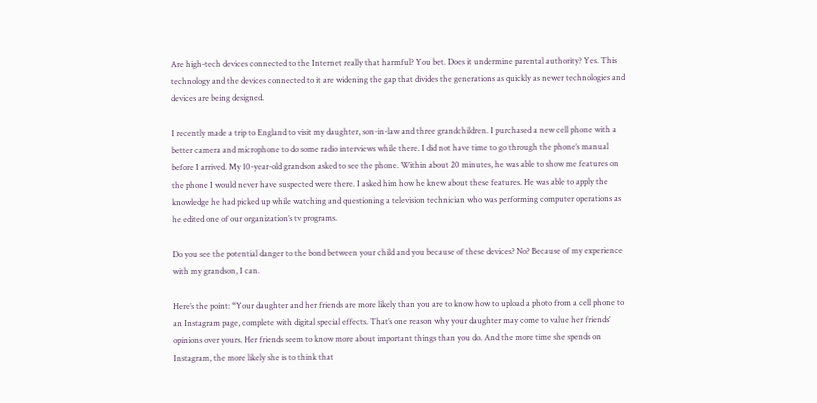Are high-tech devices connected to the Internet really that harmful? You bet. Does it undermine parental authority? Yes. This technology and the devices connected to it are widening the gap that divides the generations as quickly as newer technologies and devices are being designed.

I recently made a trip to England to visit my daughter, son-in-law and three grandchildren. I purchased a new cell phone with a better camera and microphone to do some radio interviews while there. I did not have time to go through the phone’s manual before I arrived. My 10-year-old grandson asked to see the phone. Within about 20 minutes, he was able to show me features on the phone I would never have suspected were there. I asked him how he knew about these features. He was able to apply the knowledge he had picked up while watching and questioning a television technician who was performing computer operations as he edited one of our organization’s tv programs.

Do you see the potential danger to the bond between your child and you because of these devices? No? Because of my experience with my grandson, I can.

Here’s the point: “Your daughter and her friends are more likely than you are to know how to upload a photo from a cell phone to an Instagram page, complete with digital special effects. That’s one reason why your daughter may come to value her friends’ opinions over yours. Her friends seem to know more about important things than you do. And the more time she spends on Instagram, the more likely she is to think that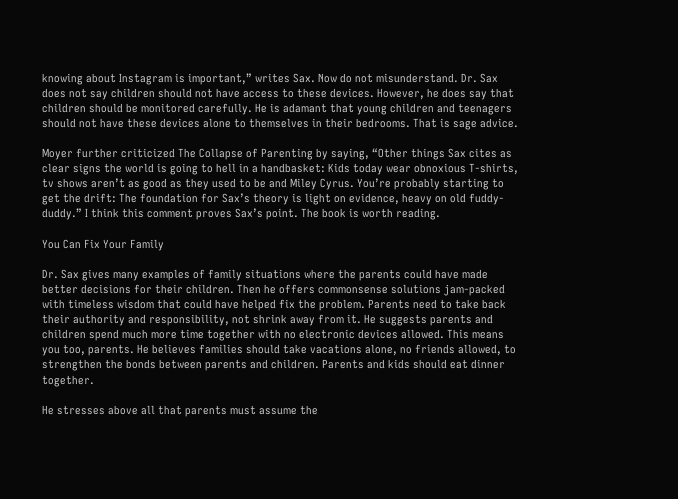knowing about Instagram is important,” writes Sax. Now do not misunderstand. Dr. Sax does not say children should not have access to these devices. However, he does say that children should be monitored carefully. He is adamant that young children and teenagers should not have these devices alone to themselves in their bedrooms. That is sage advice.

Moyer further criticized The Collapse of Parenting by saying, “Other things Sax cites as clear signs the world is going to hell in a handbasket: Kids today wear obnoxious T-shirts, tv shows aren’t as good as they used to be and Miley Cyrus. You’re probably starting to get the drift: The foundation for Sax’s theory is light on evidence, heavy on old fuddy-duddy.” I think this comment proves Sax’s point. The book is worth reading.

You Can Fix Your Family

Dr. Sax gives many examples of family situations where the parents could have made better decisions for their children. Then he offers commonsense solutions jam-packed with timeless wisdom that could have helped fix the problem. Parents need to take back their authority and responsibility, not shrink away from it. He suggests parents and children spend much more time together with no electronic devices allowed. This means you too, parents. He believes families should take vacations alone, no friends allowed, to strengthen the bonds between parents and children. Parents and kids should eat dinner together.

He stresses above all that parents must assume the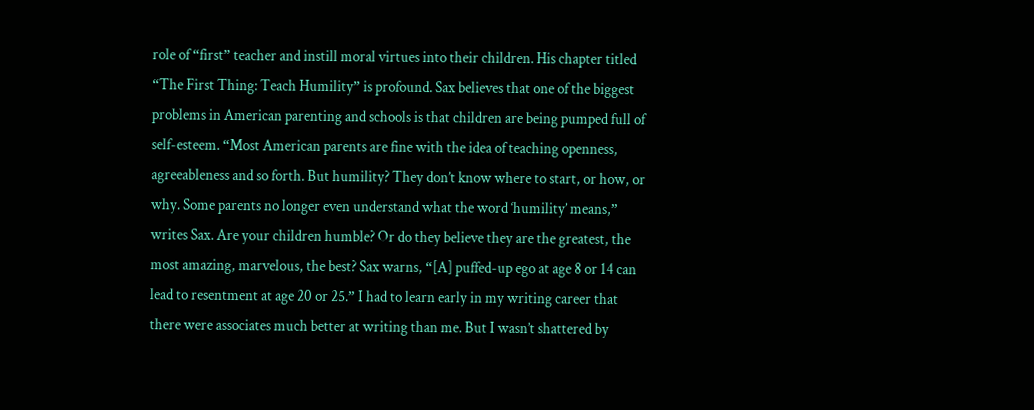role of “first” teacher and instill moral virtues into their children. His chapter titled “The First Thing: Teach Humility” is profound. Sax believes that one of the biggest problems in American parenting and schools is that children are being pumped full of self-esteem. “Most American parents are fine with the idea of teaching openness, agreeableness and so forth. But humility? They don’t know where to start, or how, or why. Some parents no longer even understand what the word ‘humility’ means,” writes Sax. Are your children humble? Or do they believe they are the greatest, the most amazing, marvelous, the best? Sax warns, “[A] puffed-up ego at age 8 or 14 can lead to resentment at age 20 or 25.” I had to learn early in my writing career that there were associates much better at writing than me. But I wasn’t shattered by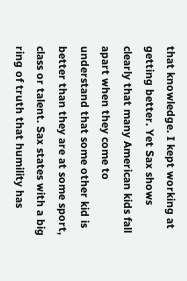that knowledge. I kept working at getting better. Yet Sax shows clearly that many American kids fall apart when they come to understand that some other kid is better than they are at some sport, class or talent. Sax states with a big ring of truth that humility has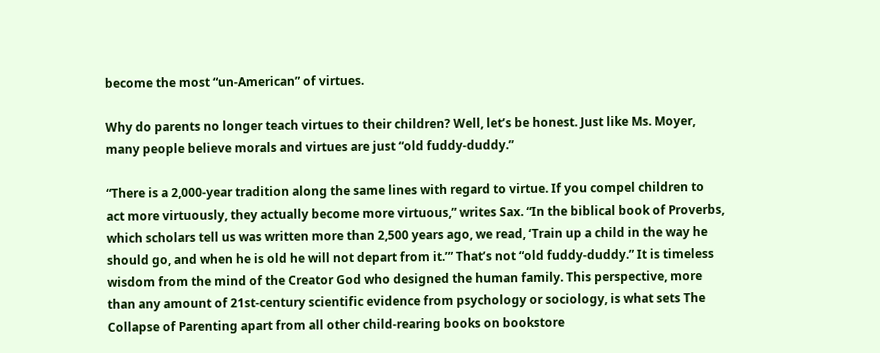become the most “un-American” of virtues.

Why do parents no longer teach virtues to their children? Well, let’s be honest. Just like Ms. Moyer, many people believe morals and virtues are just “old fuddy-duddy.”

“There is a 2,000-year tradition along the same lines with regard to virtue. If you compel children to act more virtuously, they actually become more virtuous,” writes Sax. “In the biblical book of Proverbs, which scholars tell us was written more than 2,500 years ago, we read, ‘Train up a child in the way he should go, and when he is old he will not depart from it.’” That’s not “old fuddy-duddy.” It is timeless wisdom from the mind of the Creator God who designed the human family. This perspective, more than any amount of 21st-century scientific evidence from psychology or sociology, is what sets The Collapse of Parenting apart from all other child-rearing books on bookstore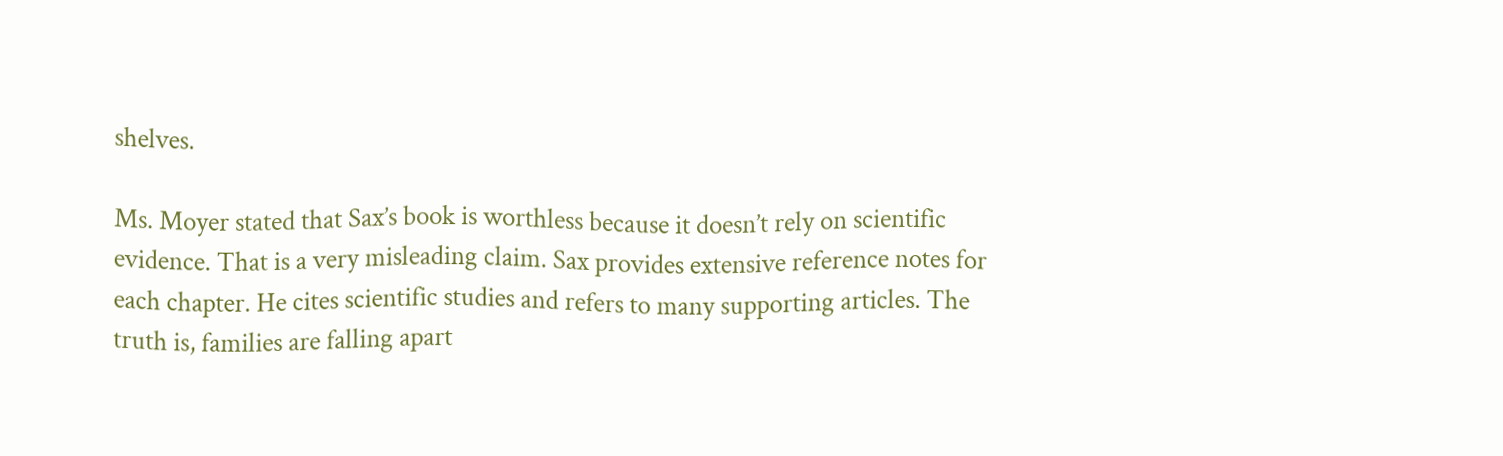shelves.

Ms. Moyer stated that Sax’s book is worthless because it doesn’t rely on scientific evidence. That is a very misleading claim. Sax provides extensive reference notes for each chapter. He cites scientific studies and refers to many supporting articles. The truth is, families are falling apart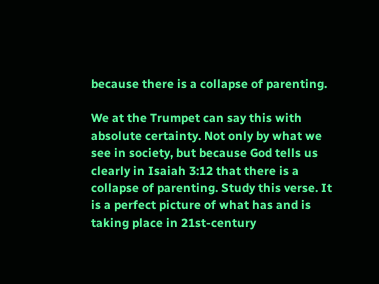because there is a collapse of parenting.

We at the Trumpet can say this with absolute certainty. Not only by what we see in society, but because God tells us clearly in Isaiah 3:12 that there is a collapse of parenting. Study this verse. It is a perfect picture of what has and is taking place in 21st-century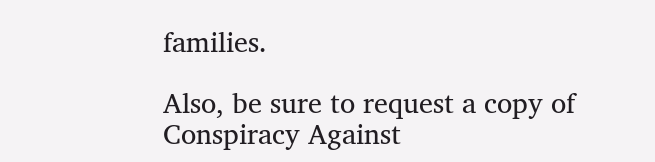families.

Also, be sure to request a copy of Conspiracy Against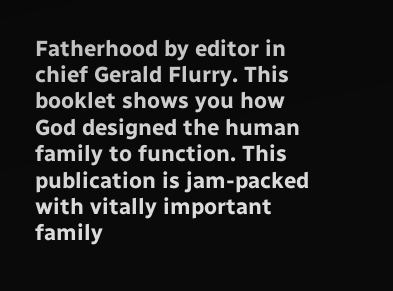Fatherhood by editor in chief Gerald Flurry. This booklet shows you how God designed the human family to function. This publication is jam-packed with vitally important family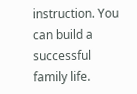instruction. You can build a successful family life.